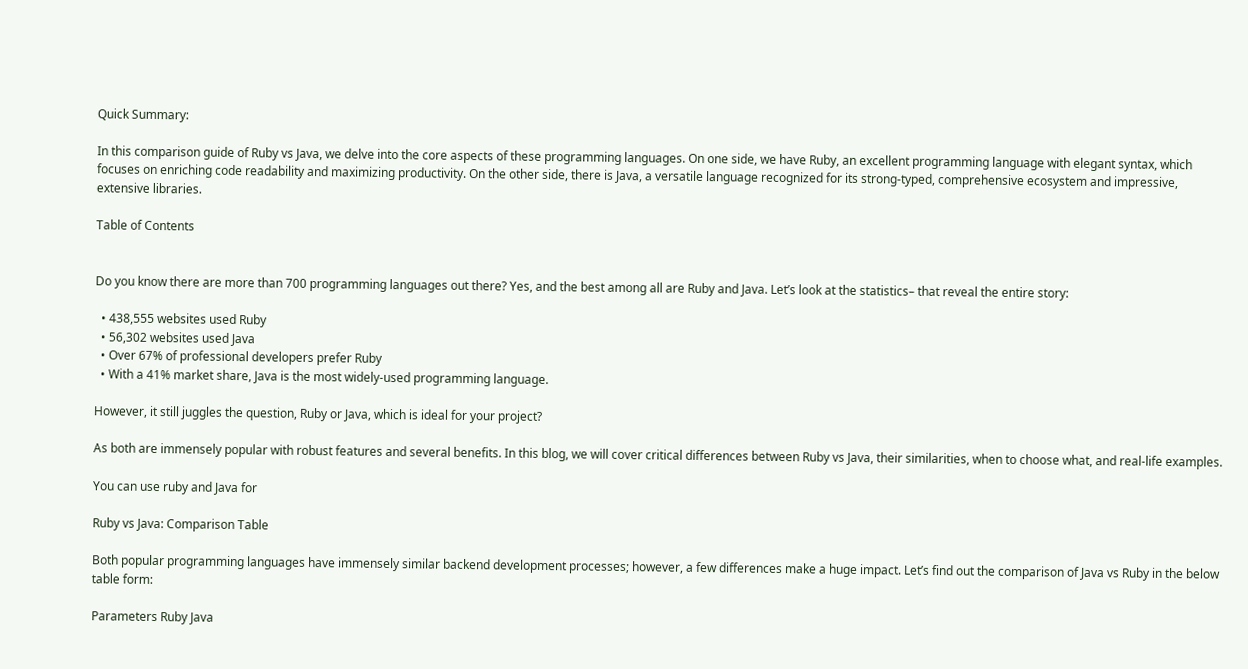Quick Summary:

In this comparison guide of Ruby vs Java, we delve into the core aspects of these programming languages. On one side, we have Ruby, an excellent programming language with elegant syntax, which focuses on enriching code readability and maximizing productivity. On the other side, there is Java, a versatile language recognized for its strong-typed, comprehensive ecosystem and impressive, extensive libraries.

Table of Contents


Do you know there are more than 700 programming languages out there? Yes, and the best among all are Ruby and Java. Let’s look at the statistics– that reveal the entire story:

  • 438,555 websites used Ruby
  • 56,302 websites used Java
  • Over 67% of professional developers prefer Ruby
  • With a 41% market share, Java is the most widely-used programming language.

However, it still juggles the question, Ruby or Java, which is ideal for your project?

As both are immensely popular with robust features and several benefits. In this blog, we will cover critical differences between Ruby vs Java, their similarities, when to choose what, and real-life examples.

You can use ruby and Java for

Ruby vs Java: Comparison Table

Both popular programming languages have immensely similar backend development processes; however, a few differences make a huge impact. Let’s find out the comparison of Java vs Ruby in the below table form:

Parameters Ruby Java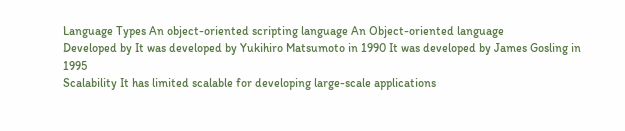Language Types An object-oriented scripting language An Object-oriented language
Developed by It was developed by Yukihiro Matsumoto in 1990 It was developed by James Gosling in 1995
Scalability It has limited scalable for developing large-scale applications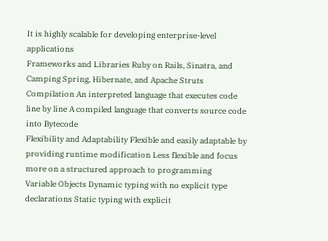It is highly scalable for developing enterprise-level applications
Frameworks and Libraries Ruby on Rails, Sinatra, and Camping Spring, Hibernate, and Apache Struts
Compilation An interpreted language that executes code line by line A compiled language that converts source code into Bytecode
Flexibility and Adaptability Flexible and easily adaptable by providing runtime modification Less flexible and focus more on a structured approach to programming
Variable Objects Dynamic typing with no explicit type declarations Static typing with explicit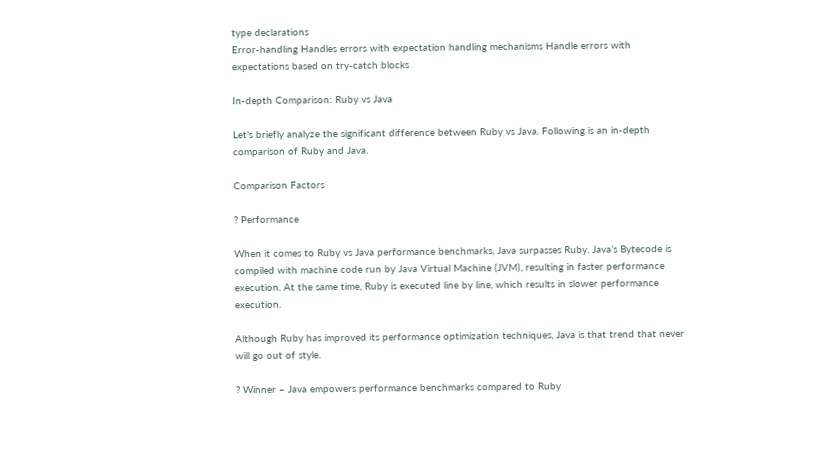type declarations
Error-handling Handles errors with expectation handling mechanisms Handle errors with expectations based on try-catch blocks

In-depth Comparison: Ruby vs Java

Let’s briefly analyze the significant difference between Ruby vs Java. Following is an in-depth comparison of Ruby and Java.

Comparison Factors

? Performance

When it comes to Ruby vs Java performance benchmarks, Java surpasses Ruby. Java’s Bytecode is compiled with machine code run by Java Virtual Machine (JVM), resulting in faster performance execution. At the same time, Ruby is executed line by line, which results in slower performance execution.

Although Ruby has improved its performance optimization techniques, Java is that trend that never will go out of style.

? Winner – Java empowers performance benchmarks compared to Ruby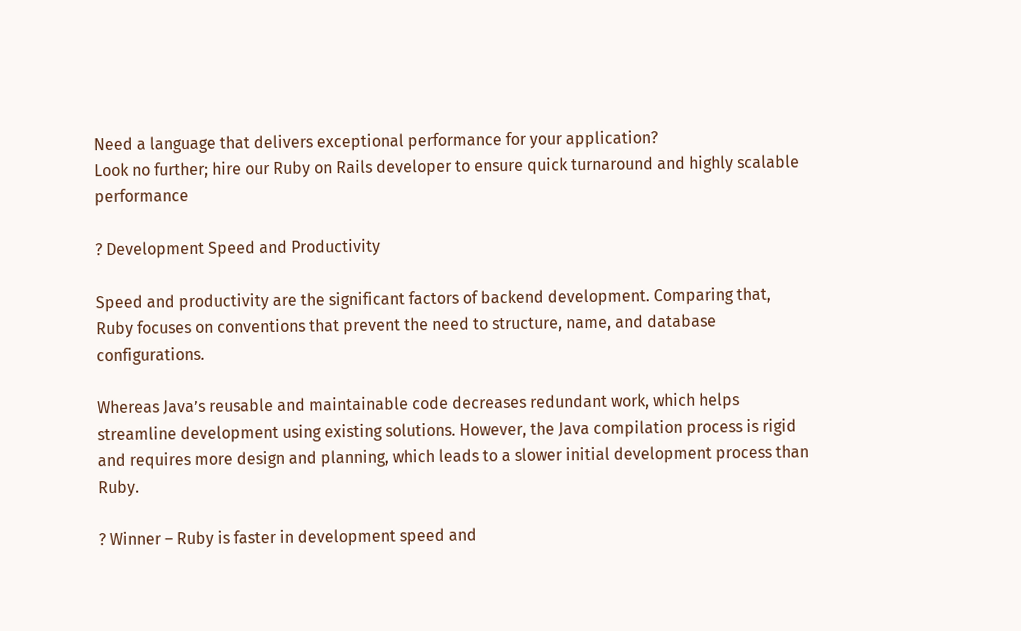Need a language that delivers exceptional performance for your application?
Look no further; hire our Ruby on Rails developer to ensure quick turnaround and highly scalable performance

? Development Speed and Productivity

Speed and productivity are the significant factors of backend development. Comparing that, Ruby focuses on conventions that prevent the need to structure, name, and database configurations.

Whereas Java’s reusable and maintainable code decreases redundant work, which helps streamline development using existing solutions. However, the Java compilation process is rigid and requires more design and planning, which leads to a slower initial development process than Ruby.

? Winner – Ruby is faster in development speed and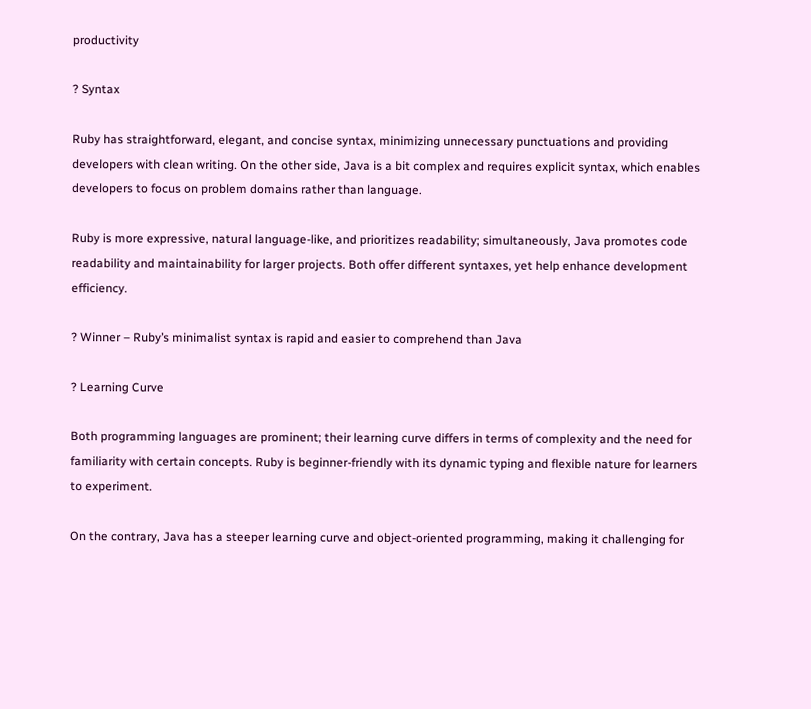productivity

? Syntax

Ruby has straightforward, elegant, and concise syntax, minimizing unnecessary punctuations and providing developers with clean writing. On the other side, Java is a bit complex and requires explicit syntax, which enables developers to focus on problem domains rather than language.

Ruby is more expressive, natural language-like, and prioritizes readability; simultaneously, Java promotes code readability and maintainability for larger projects. Both offer different syntaxes, yet help enhance development efficiency.

? Winner – Ruby’s minimalist syntax is rapid and easier to comprehend than Java

? Learning Curve

Both programming languages are prominent; their learning curve differs in terms of complexity and the need for familiarity with certain concepts. Ruby is beginner-friendly with its dynamic typing and flexible nature for learners to experiment.

On the contrary, Java has a steeper learning curve and object-oriented programming, making it challenging for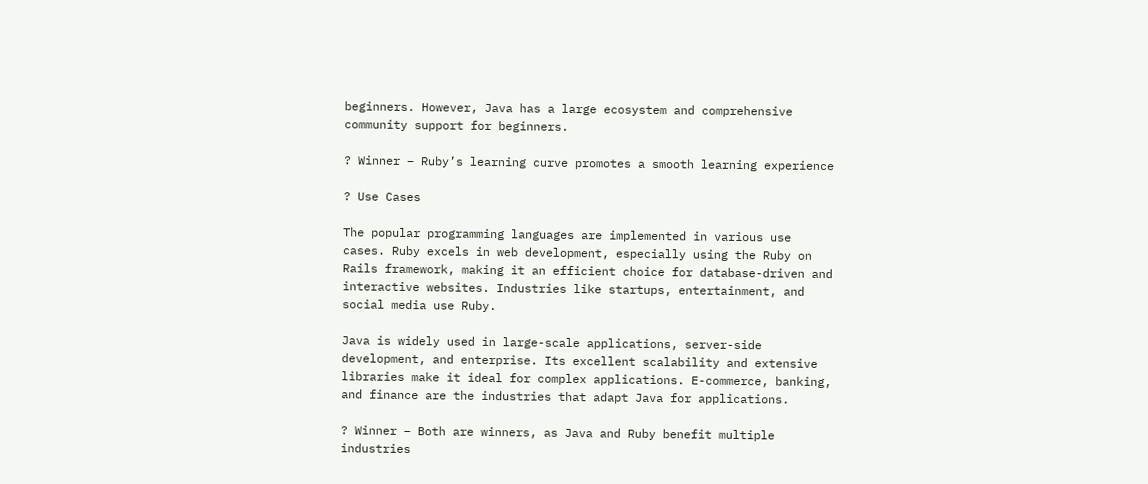beginners. However, Java has a large ecosystem and comprehensive community support for beginners.

? Winner – Ruby’s learning curve promotes a smooth learning experience

? Use Cases

The popular programming languages are implemented in various use cases. Ruby excels in web development, especially using the Ruby on Rails framework, making it an efficient choice for database-driven and interactive websites. Industries like startups, entertainment, and social media use Ruby.

Java is widely used in large-scale applications, server-side development, and enterprise. Its excellent scalability and extensive libraries make it ideal for complex applications. E-commerce, banking, and finance are the industries that adapt Java for applications.

? Winner – Both are winners, as Java and Ruby benefit multiple industries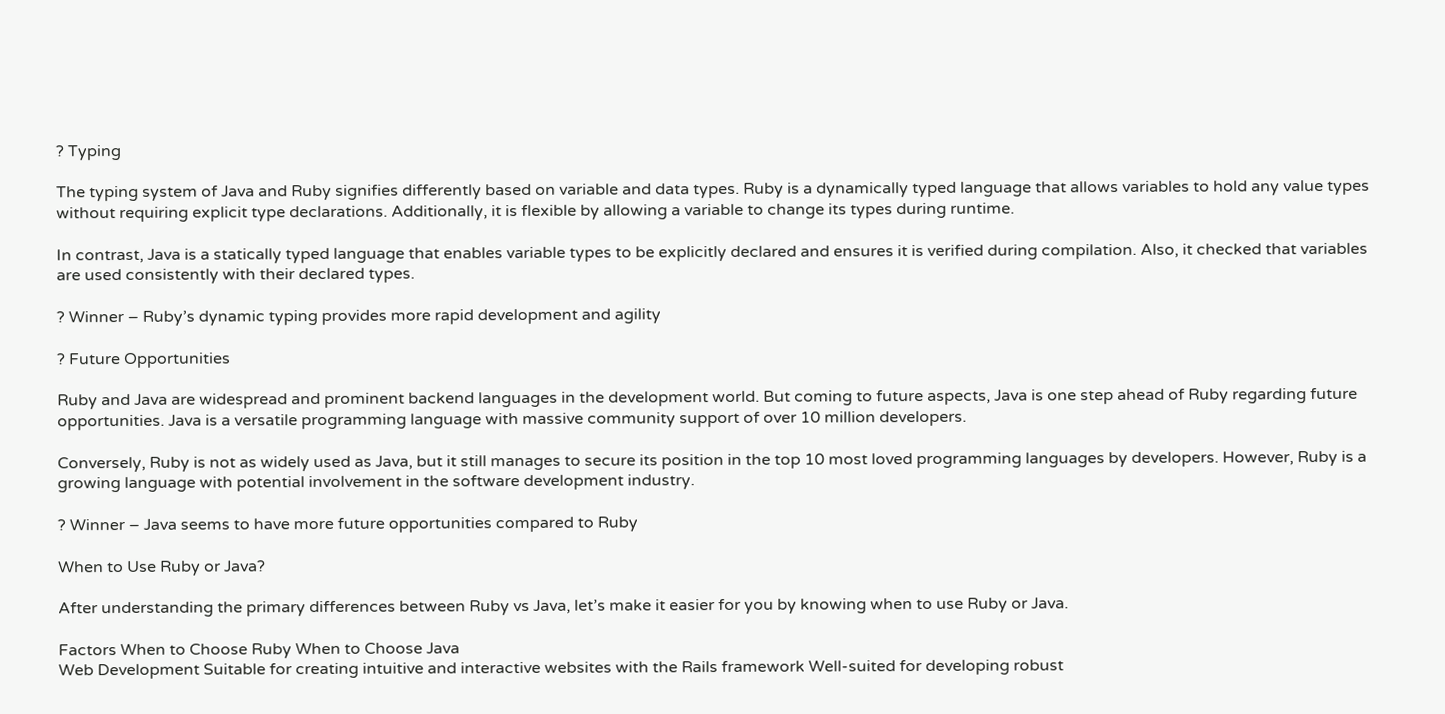? Typing

The typing system of Java and Ruby signifies differently based on variable and data types. Ruby is a dynamically typed language that allows variables to hold any value types without requiring explicit type declarations. Additionally, it is flexible by allowing a variable to change its types during runtime.

In contrast, Java is a statically typed language that enables variable types to be explicitly declared and ensures it is verified during compilation. Also, it checked that variables are used consistently with their declared types.

? Winner – Ruby’s dynamic typing provides more rapid development and agility

? Future Opportunities

Ruby and Java are widespread and prominent backend languages in the development world. But coming to future aspects, Java is one step ahead of Ruby regarding future opportunities. Java is a versatile programming language with massive community support of over 10 million developers.

Conversely, Ruby is not as widely used as Java, but it still manages to secure its position in the top 10 most loved programming languages by developers. However, Ruby is a growing language with potential involvement in the software development industry.

? Winner – Java seems to have more future opportunities compared to Ruby

When to Use Ruby or Java?

After understanding the primary differences between Ruby vs Java, let’s make it easier for you by knowing when to use Ruby or Java.

Factors When to Choose Ruby When to Choose Java
Web Development Suitable for creating intuitive and interactive websites with the Rails framework Well-suited for developing robust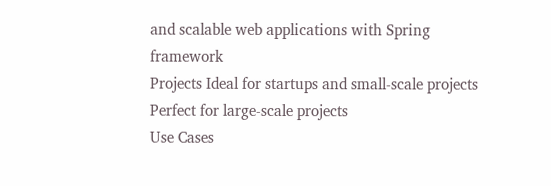and scalable web applications with Spring framework
Projects Ideal for startups and small-scale projects Perfect for large-scale projects
Use Cases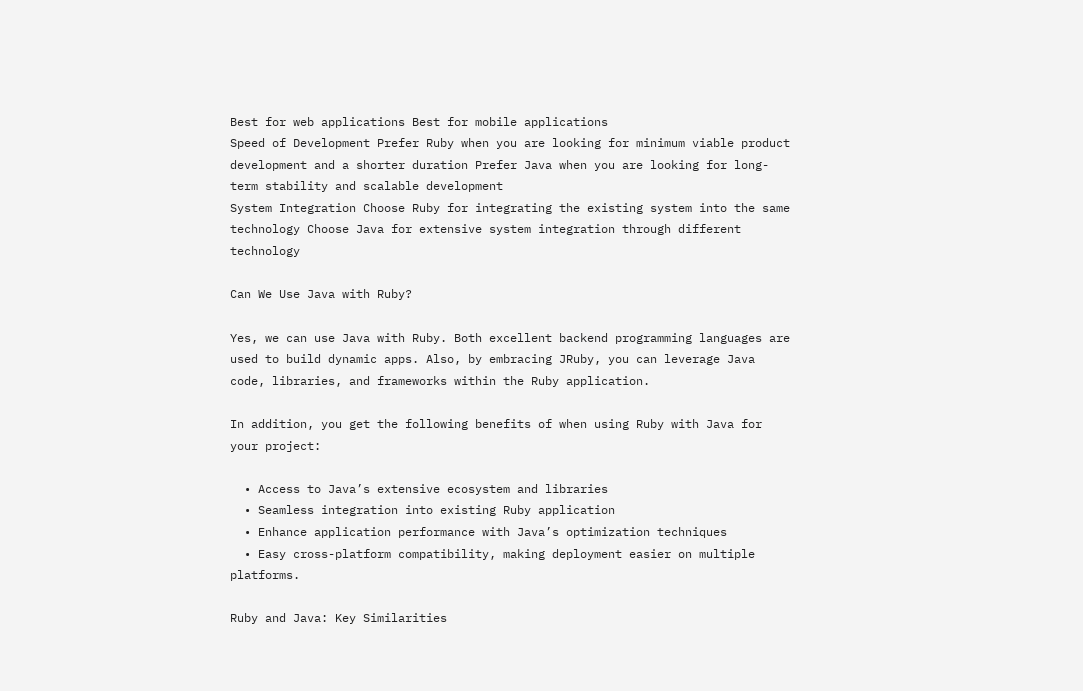Best for web applications Best for mobile applications
Speed of Development Prefer Ruby when you are looking for minimum viable product development and a shorter duration Prefer Java when you are looking for long-term stability and scalable development
System Integration Choose Ruby for integrating the existing system into the same technology Choose Java for extensive system integration through different technology

Can We Use Java with Ruby?

Yes, we can use Java with Ruby. Both excellent backend programming languages are used to build dynamic apps. Also, by embracing JRuby, you can leverage Java code, libraries, and frameworks within the Ruby application.

In addition, you get the following benefits of when using Ruby with Java for your project:

  • Access to Java’s extensive ecosystem and libraries
  • Seamless integration into existing Ruby application
  • Enhance application performance with Java’s optimization techniques
  • Easy cross-platform compatibility, making deployment easier on multiple platforms.

Ruby and Java: Key Similarities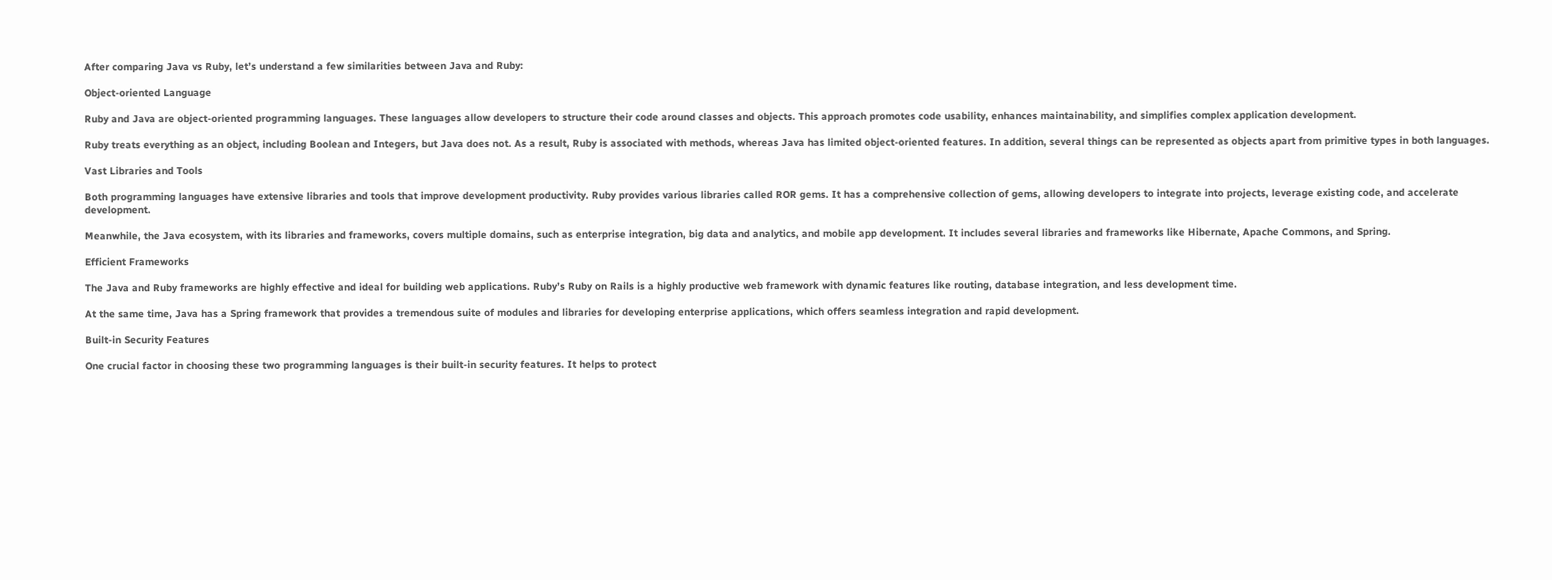After comparing Java vs Ruby, let’s understand a few similarities between Java and Ruby:

Object-oriented Language

Ruby and Java are object-oriented programming languages. These languages allow developers to structure their code around classes and objects. This approach promotes code usability, enhances maintainability, and simplifies complex application development.

Ruby treats everything as an object, including Boolean and Integers, but Java does not. As a result, Ruby is associated with methods, whereas Java has limited object-oriented features. In addition, several things can be represented as objects apart from primitive types in both languages.

Vast Libraries and Tools

Both programming languages have extensive libraries and tools that improve development productivity. Ruby provides various libraries called ROR gems. It has a comprehensive collection of gems, allowing developers to integrate into projects, leverage existing code, and accelerate development.

Meanwhile, the Java ecosystem, with its libraries and frameworks, covers multiple domains, such as enterprise integration, big data and analytics, and mobile app development. It includes several libraries and frameworks like Hibernate, Apache Commons, and Spring.

Efficient Frameworks

The Java and Ruby frameworks are highly effective and ideal for building web applications. Ruby’s Ruby on Rails is a highly productive web framework with dynamic features like routing, database integration, and less development time.

At the same time, Java has a Spring framework that provides a tremendous suite of modules and libraries for developing enterprise applications, which offers seamless integration and rapid development.

Built-in Security Features

One crucial factor in choosing these two programming languages is their built-in security features. It helps to protect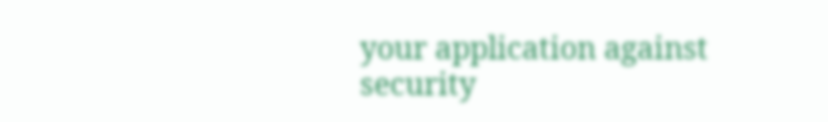your application against security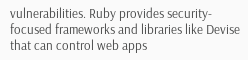vulnerabilities. Ruby provides security-focused frameworks and libraries like Devise that can control web apps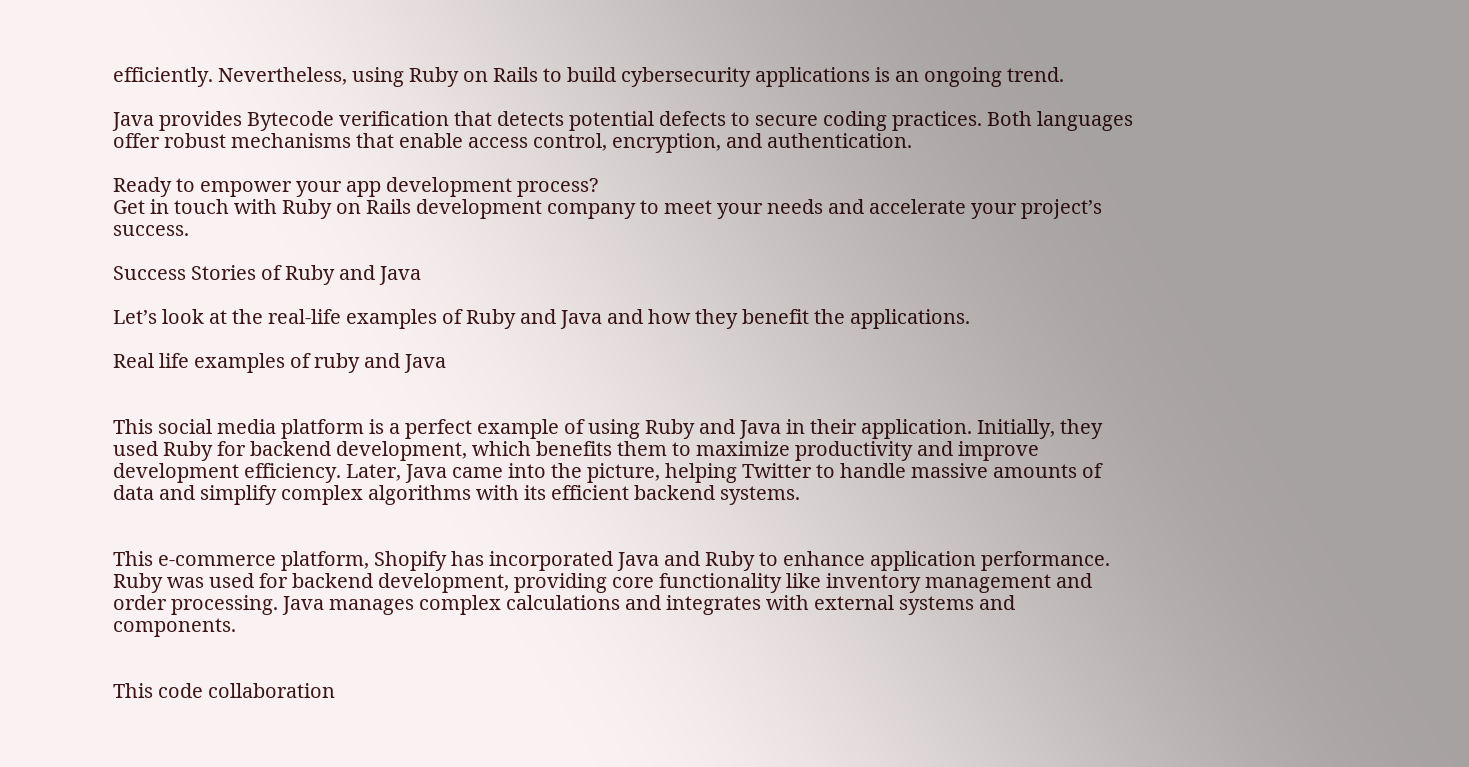efficiently. Nevertheless, using Ruby on Rails to build cybersecurity applications is an ongoing trend.

Java provides Bytecode verification that detects potential defects to secure coding practices. Both languages offer robust mechanisms that enable access control, encryption, and authentication.

Ready to empower your app development process?
Get in touch with Ruby on Rails development company to meet your needs and accelerate your project’s success.

Success Stories of Ruby and Java

Let’s look at the real-life examples of Ruby and Java and how they benefit the applications.

Real life examples of ruby and Java


This social media platform is a perfect example of using Ruby and Java in their application. Initially, they used Ruby for backend development, which benefits them to maximize productivity and improve development efficiency. Later, Java came into the picture, helping Twitter to handle massive amounts of data and simplify complex algorithms with its efficient backend systems.


This e-commerce platform, Shopify has incorporated Java and Ruby to enhance application performance. Ruby was used for backend development, providing core functionality like inventory management and order processing. Java manages complex calculations and integrates with external systems and components.


This code collaboration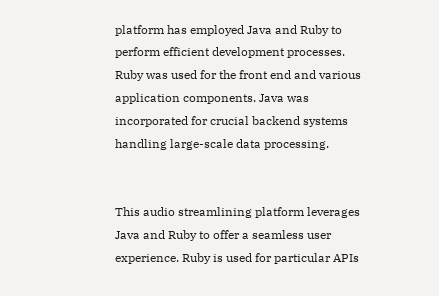platform has employed Java and Ruby to perform efficient development processes. Ruby was used for the front end and various application components. Java was incorporated for crucial backend systems handling large-scale data processing.


This audio streamlining platform leverages Java and Ruby to offer a seamless user experience. Ruby is used for particular APIs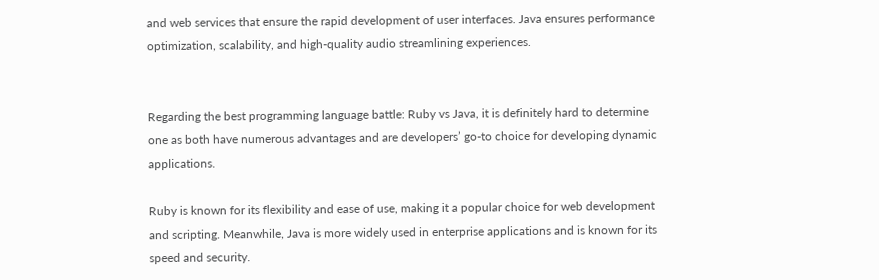and web services that ensure the rapid development of user interfaces. Java ensures performance optimization, scalability, and high-quality audio streamlining experiences.


Regarding the best programming language battle: Ruby vs Java, it is definitely hard to determine one as both have numerous advantages and are developers’ go-to choice for developing dynamic applications.

Ruby is known for its flexibility and ease of use, making it a popular choice for web development and scripting. Meanwhile, Java is more widely used in enterprise applications and is known for its speed and security.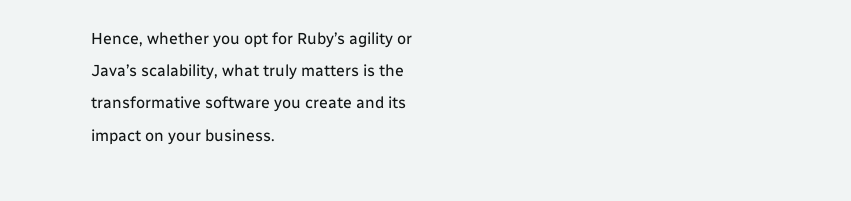Hence, whether you opt for Ruby’s agility or Java’s scalability, what truly matters is the transformative software you create and its impact on your business.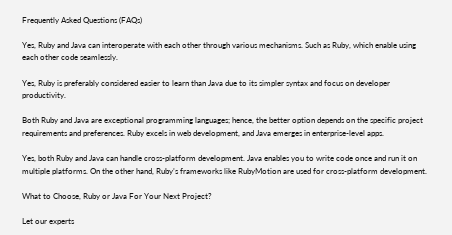Frequently Asked Questions (FAQs)

Yes, Ruby and Java can interoperate with each other through various mechanisms. Such as Ruby, which enable using each other code seamlessly.

Yes, Ruby is preferably considered easier to learn than Java due to its simpler syntax and focus on developer productivity.

Both Ruby and Java are exceptional programming languages; hence, the better option depends on the specific project requirements and preferences. Ruby excels in web development, and Java emerges in enterprise-level apps.

Yes, both Ruby and Java can handle cross-platform development. Java enables you to write code once and run it on multiple platforms. On the other hand, Ruby’s frameworks like RubyMotion are used for cross-platform development.

What to Choose, Ruby or Java For Your Next Project?

Let our experts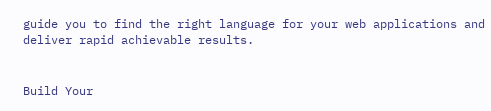guide you to find the right language for your web applications and deliver rapid achievable results.


Build Your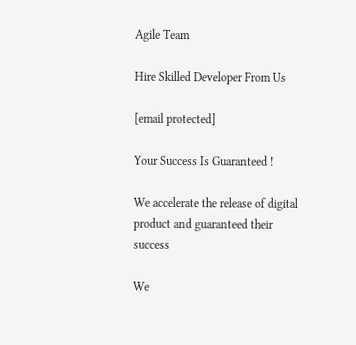Agile Team

Hire Skilled Developer From Us

[email protected]

Your Success Is Guaranteed !

We accelerate the release of digital product and guaranteed their success

We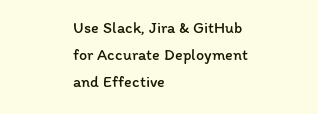Use Slack, Jira & GitHub for Accurate Deployment and Effective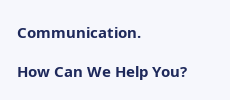Communication.

How Can We Help You?